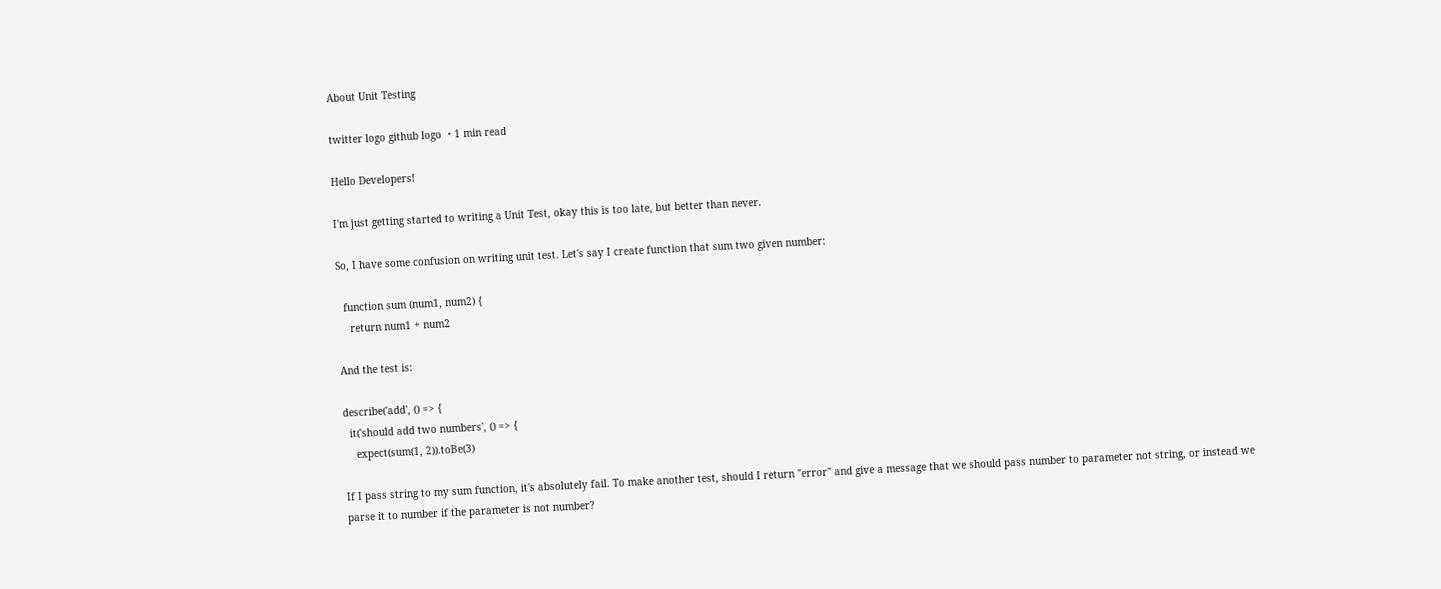About Unit Testing

twitter logo github logo ・1 min read

Hello Developers!

I'm just getting started to writing a Unit Test, okay this is too late, but better than never.

So, I have some confusion on writing unit test. Let's say I create function that sum two given number:

  function sum (num1, num2) {
    return num1 + num2

And the test is:

describe('add', () => {
  it('should add two numbers', () => {
    expect(sum(1, 2)).toBe(3)

If I pass string to my sum function, it's absolutely fail. To make another test, should I return "error" and give a message that we should pass number to parameter not string, or instead we parse it to number if the parameter is not number?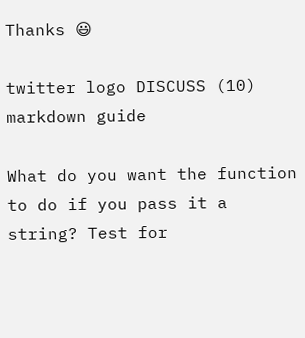Thanks 😃

twitter logo DISCUSS (10)
markdown guide

What do you want the function to do if you pass it a string? Test for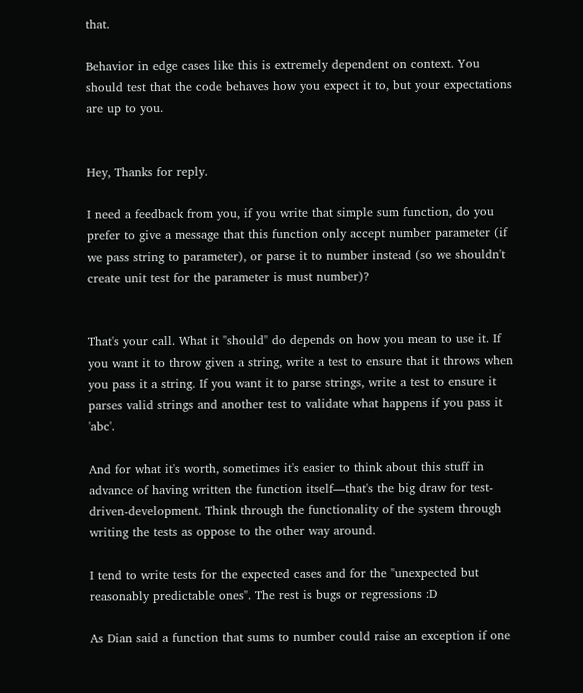that.

Behavior in edge cases like this is extremely dependent on context. You should test that the code behaves how you expect it to, but your expectations are up to you.


Hey, Thanks for reply.

I need a feedback from you, if you write that simple sum function, do you prefer to give a message that this function only accept number parameter (if we pass string to parameter), or parse it to number instead (so we shouldn't create unit test for the parameter is must number)?


That's your call. What it "should" do depends on how you mean to use it. If you want it to throw given a string, write a test to ensure that it throws when you pass it a string. If you want it to parse strings, write a test to ensure it parses valid strings and another test to validate what happens if you pass it 'abc'.

And for what it's worth, sometimes it's easier to think about this stuff in advance of having written the function itself—that's the big draw for test-driven-development. Think through the functionality of the system through writing the tests as oppose to the other way around.

I tend to write tests for the expected cases and for the "unexpected but reasonably predictable ones". The rest is bugs or regressions :D

As Dian said a function that sums to number could raise an exception if one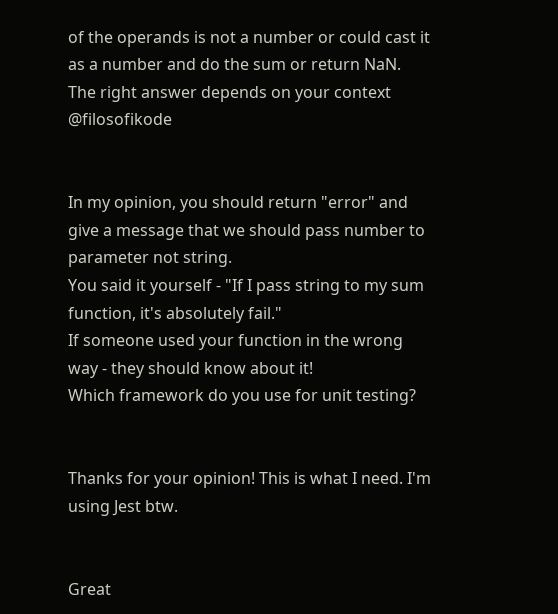of the operands is not a number or could cast it as a number and do the sum or return NaN. The right answer depends on your context @filosofikode


In my opinion, you should return "error" and give a message that we should pass number to parameter not string.
You said it yourself - "If I pass string to my sum function, it's absolutely fail."
If someone used your function in the wrong way - they should know about it!
Which framework do you use for unit testing?


Thanks for your opinion! This is what I need. I'm using Jest btw.


Great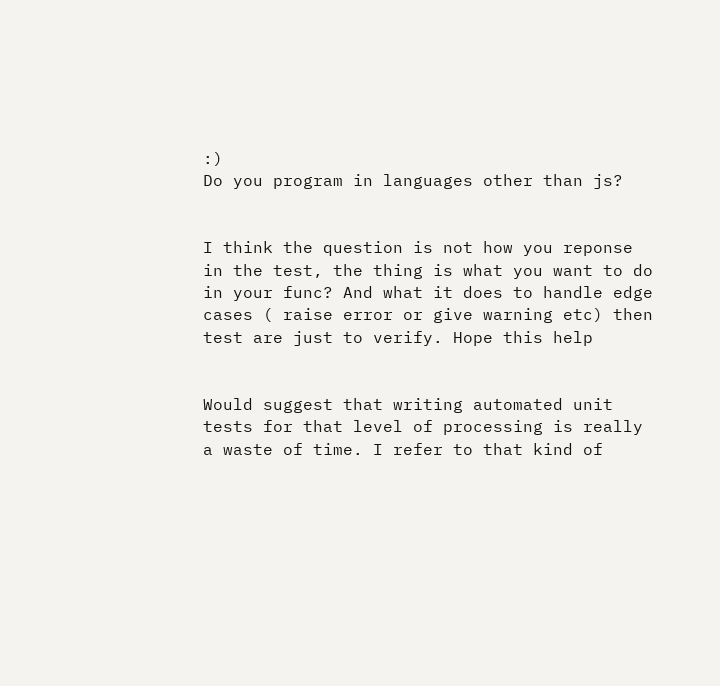:)
Do you program in languages other than js?


I think the question is not how you reponse in the test, the thing is what you want to do in your func? And what it does to handle edge cases ( raise error or give warning etc) then test are just to verify. Hope this help


Would suggest that writing automated unit tests for that level of processing is really a waste of time. I refer to that kind of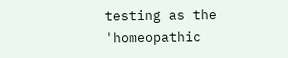testing as the 'homeopathic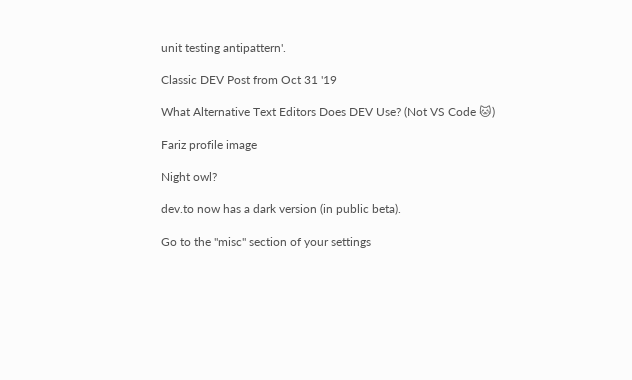unit testing antipattern'.

Classic DEV Post from Oct 31 '19

What Alternative Text Editors Does DEV Use? (Not VS Code 🐱)

Fariz profile image

Night owl?

dev.to now has a dark version (in public beta).

Go to the "misc" section of your settings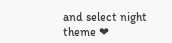and select night theme ❤